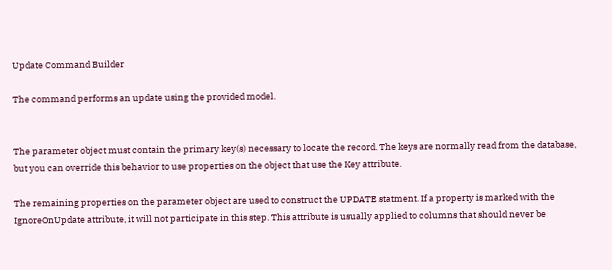Update Command Builder

The command performs an update using the provided model.


The parameter object must contain the primary key(s) necessary to locate the record. The keys are normally read from the database, but you can override this behavior to use properties on the object that use the Key attribute.

The remaining properties on the parameter object are used to construct the UPDATE statment. If a property is marked with the IgnoreOnUpdate attribute, it will not participate in this step. This attribute is usually applied to columns that should never be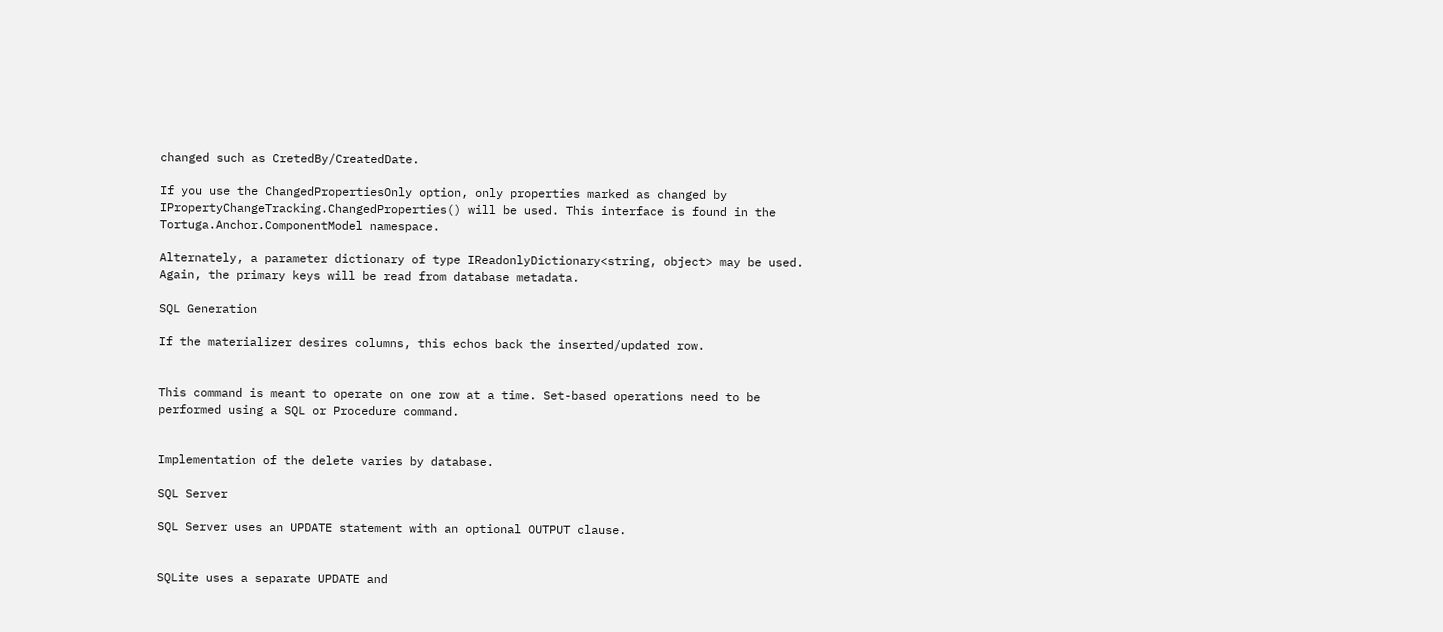changed such as CretedBy/CreatedDate.

If you use the ChangedPropertiesOnly option, only properties marked as changed by IPropertyChangeTracking.ChangedProperties() will be used. This interface is found in the Tortuga.Anchor.ComponentModel namespace.

Alternately, a parameter dictionary of type IReadonlyDictionary<string, object> may be used. Again, the primary keys will be read from database metadata.

SQL Generation

If the materializer desires columns, this echos back the inserted/updated row.


This command is meant to operate on one row at a time. Set-based operations need to be performed using a SQL or Procedure command.


Implementation of the delete varies by database.

SQL Server

SQL Server uses an UPDATE statement with an optional OUTPUT clause.


SQLite uses a separate UPDATE and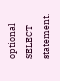optional SELECT statement.